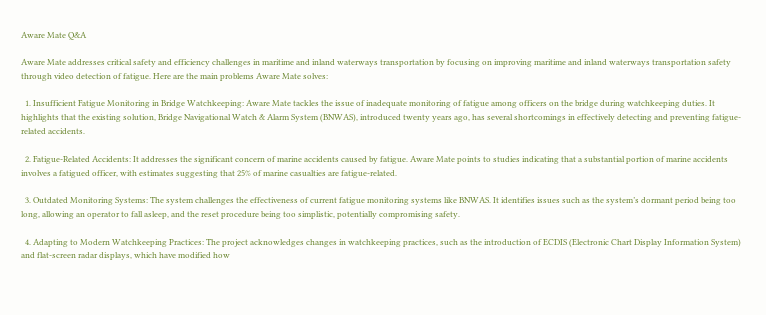Aware Mate Q&A

Aware Mate addresses critical safety and efficiency challenges in maritime and inland waterways transportation by focusing on improving maritime and inland waterways transportation safety through video detection of fatigue. Here are the main problems Aware Mate solves:

  1. Insufficient Fatigue Monitoring in Bridge Watchkeeping: Aware Mate tackles the issue of inadequate monitoring of fatigue among officers on the bridge during watchkeeping duties. It highlights that the existing solution, Bridge Navigational Watch & Alarm System (BNWAS), introduced twenty years ago, has several shortcomings in effectively detecting and preventing fatigue-related accidents.

  2. Fatigue-Related Accidents: It addresses the significant concern of marine accidents caused by fatigue. Aware Mate points to studies indicating that a substantial portion of marine accidents involves a fatigued officer, with estimates suggesting that 25% of marine casualties are fatigue-related.

  3. Outdated Monitoring Systems: The system challenges the effectiveness of current fatigue monitoring systems like BNWAS. It identifies issues such as the system’s dormant period being too long, allowing an operator to fall asleep, and the reset procedure being too simplistic, potentially compromising safety.

  4. Adapting to Modern Watchkeeping Practices: The project acknowledges changes in watchkeeping practices, such as the introduction of ECDIS (Electronic Chart Display Information System) and flat-screen radar displays, which have modified how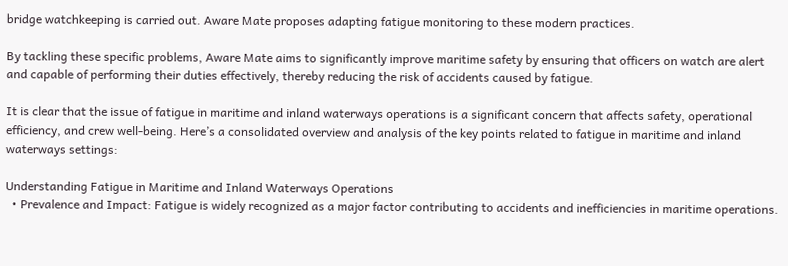bridge watchkeeping is carried out. Aware Mate proposes adapting fatigue monitoring to these modern practices.

By tackling these specific problems, Aware Mate aims to significantly improve maritime safety by ensuring that officers on watch are alert and capable of performing their duties effectively, thereby reducing the risk of accidents caused by fatigue.

It is clear that the issue of fatigue in maritime and inland waterways operations is a significant concern that affects safety, operational efficiency, and crew well-being. Here’s a consolidated overview and analysis of the key points related to fatigue in maritime and inland waterways settings:

Understanding Fatigue in Maritime and Inland Waterways Operations
  • Prevalence and Impact: Fatigue is widely recognized as a major factor contributing to accidents and inefficiencies in maritime operations.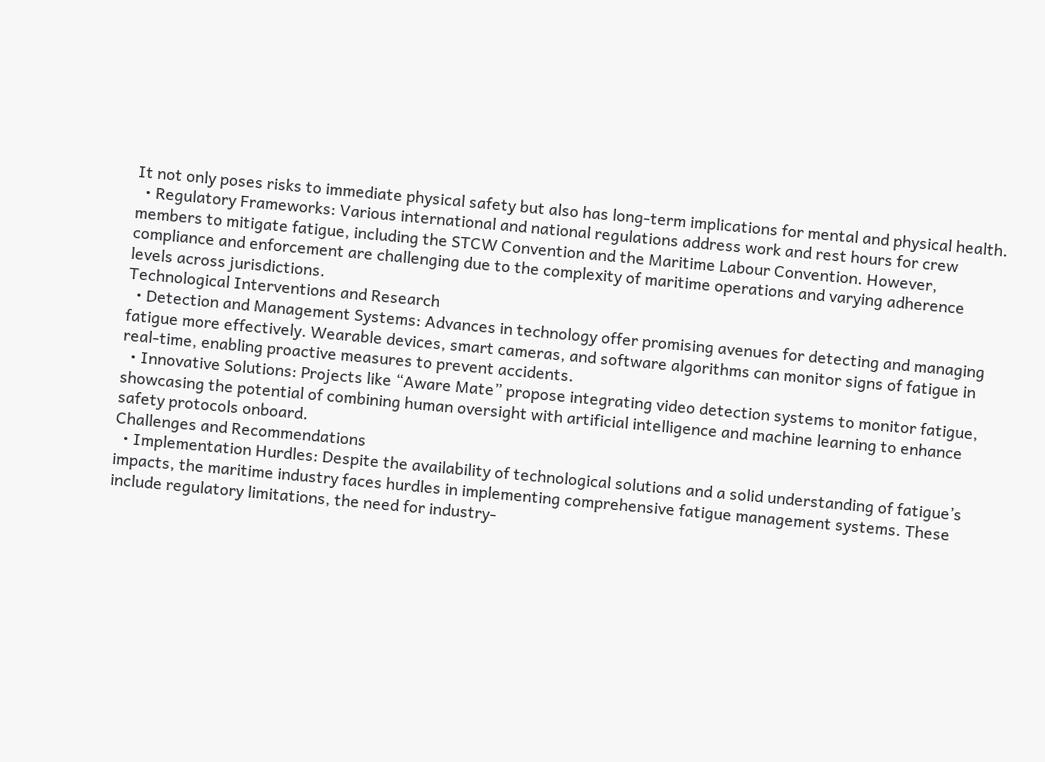It not only poses risks to immediate physical safety but also has long-term implications for mental and physical health.
  • Regulatory Frameworks: Various international and national regulations address work and rest hours for crew members to mitigate fatigue, including the STCW Convention and the Maritime Labour Convention. However, compliance and enforcement are challenging due to the complexity of maritime operations and varying adherence levels across jurisdictions.
Technological Interventions and Research
  • Detection and Management Systems: Advances in technology offer promising avenues for detecting and managing fatigue more effectively. Wearable devices, smart cameras, and software algorithms can monitor signs of fatigue in real-time, enabling proactive measures to prevent accidents.
  • Innovative Solutions: Projects like “Aware Mate” propose integrating video detection systems to monitor fatigue, showcasing the potential of combining human oversight with artificial intelligence and machine learning to enhance safety protocols onboard.
Challenges and Recommendations
  • Implementation Hurdles: Despite the availability of technological solutions and a solid understanding of fatigue’s impacts, the maritime industry faces hurdles in implementing comprehensive fatigue management systems. These include regulatory limitations, the need for industry-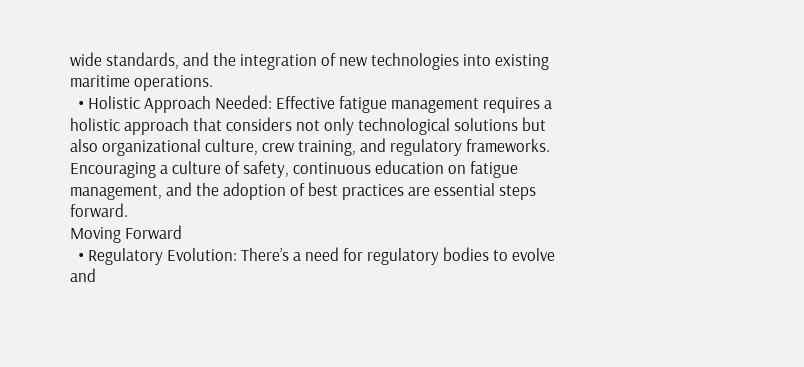wide standards, and the integration of new technologies into existing maritime operations.
  • Holistic Approach Needed: Effective fatigue management requires a holistic approach that considers not only technological solutions but also organizational culture, crew training, and regulatory frameworks. Encouraging a culture of safety, continuous education on fatigue management, and the adoption of best practices are essential steps forward.
Moving Forward
  • Regulatory Evolution: There’s a need for regulatory bodies to evolve and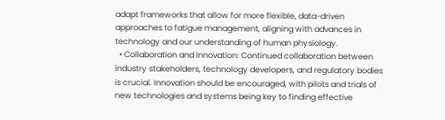adapt frameworks that allow for more flexible, data-driven approaches to fatigue management, aligning with advances in technology and our understanding of human physiology.
  • Collaboration and Innovation: Continued collaboration between industry stakeholders, technology developers, and regulatory bodies is crucial. Innovation should be encouraged, with pilots and trials of new technologies and systems being key to finding effective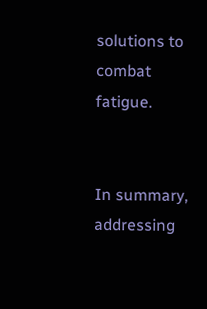solutions to combat fatigue.


In summary, addressing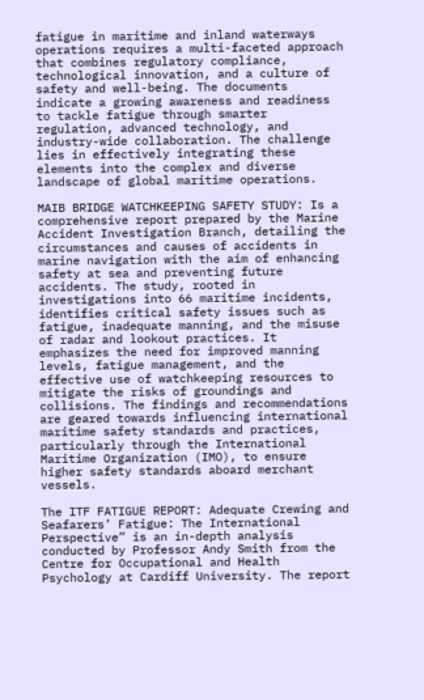fatigue in maritime and inland waterways operations requires a multi-faceted approach that combines regulatory compliance, technological innovation, and a culture of safety and well-being. The documents indicate a growing awareness and readiness to tackle fatigue through smarter regulation, advanced technology, and industry-wide collaboration. The challenge lies in effectively integrating these elements into the complex and diverse landscape of global maritime operations.

MAIB BRIDGE WATCHKEEPING SAFETY STUDY: Is a comprehensive report prepared by the Marine Accident Investigation Branch, detailing the circumstances and causes of accidents in marine navigation with the aim of enhancing safety at sea and preventing future accidents. The study, rooted in investigations into 66 maritime incidents, identifies critical safety issues such as fatigue, inadequate manning, and the misuse of radar and lookout practices. It emphasizes the need for improved manning levels, fatigue management, and the effective use of watchkeeping resources to mitigate the risks of groundings and collisions. The findings and recommendations are geared towards influencing international maritime safety standards and practices, particularly through the International Maritime Organization (IMO), to ensure higher safety standards aboard merchant vessels.

The ITF FATIGUE REPORT: Adequate Crewing and Seafarers’ Fatigue: The International Perspective” is an in-depth analysis conducted by Professor Andy Smith from the Centre for Occupational and Health Psychology at Cardiff University. The report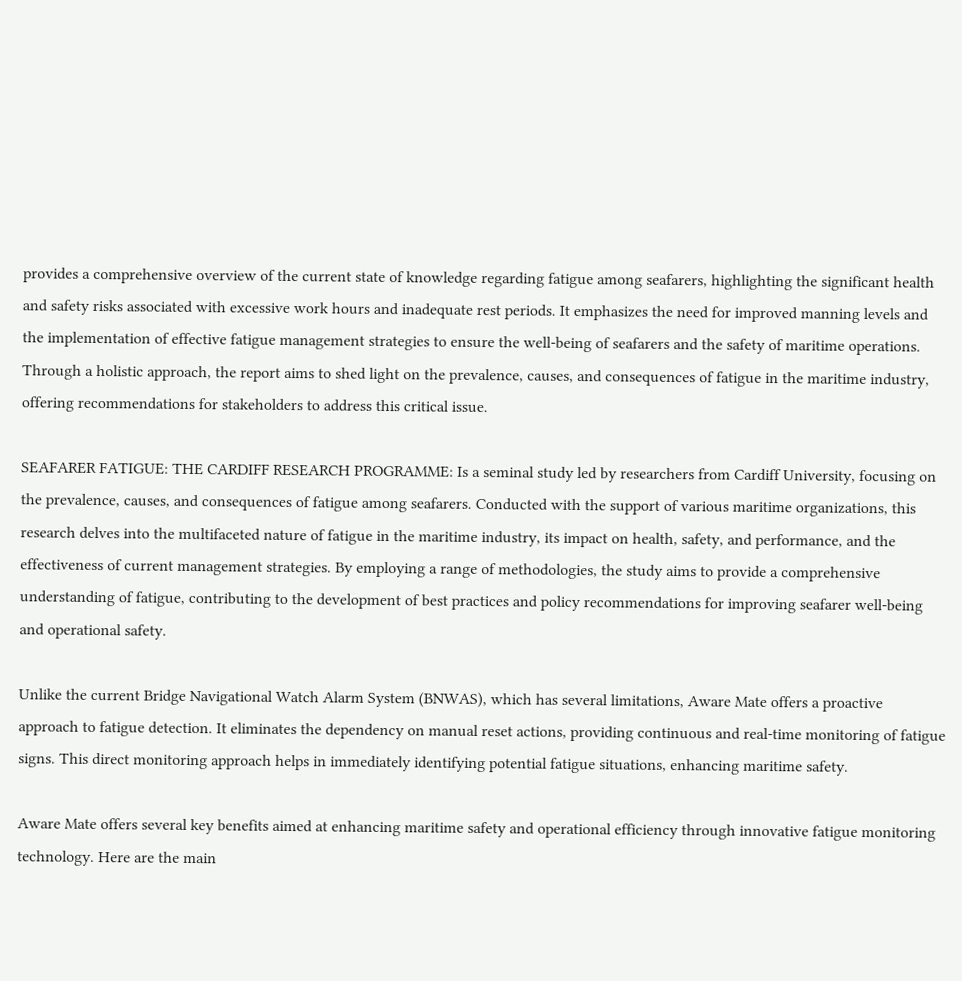provides a comprehensive overview of the current state of knowledge regarding fatigue among seafarers, highlighting the significant health and safety risks associated with excessive work hours and inadequate rest periods. It emphasizes the need for improved manning levels and the implementation of effective fatigue management strategies to ensure the well-being of seafarers and the safety of maritime operations. Through a holistic approach, the report aims to shed light on the prevalence, causes, and consequences of fatigue in the maritime industry, offering recommendations for stakeholders to address this critical issue.

SEAFARER FATIGUE: THE CARDIFF RESEARCH PROGRAMME: Is a seminal study led by researchers from Cardiff University, focusing on the prevalence, causes, and consequences of fatigue among seafarers. Conducted with the support of various maritime organizations, this research delves into the multifaceted nature of fatigue in the maritime industry, its impact on health, safety, and performance, and the effectiveness of current management strategies. By employing a range of methodologies, the study aims to provide a comprehensive understanding of fatigue, contributing to the development of best practices and policy recommendations for improving seafarer well-being and operational safety.

Unlike the current Bridge Navigational Watch Alarm System (BNWAS), which has several limitations, Aware Mate offers a proactive approach to fatigue detection. It eliminates the dependency on manual reset actions, providing continuous and real-time monitoring of fatigue signs. This direct monitoring approach helps in immediately identifying potential fatigue situations, enhancing maritime safety.

Aware Mate offers several key benefits aimed at enhancing maritime safety and operational efficiency through innovative fatigue monitoring technology. Here are the main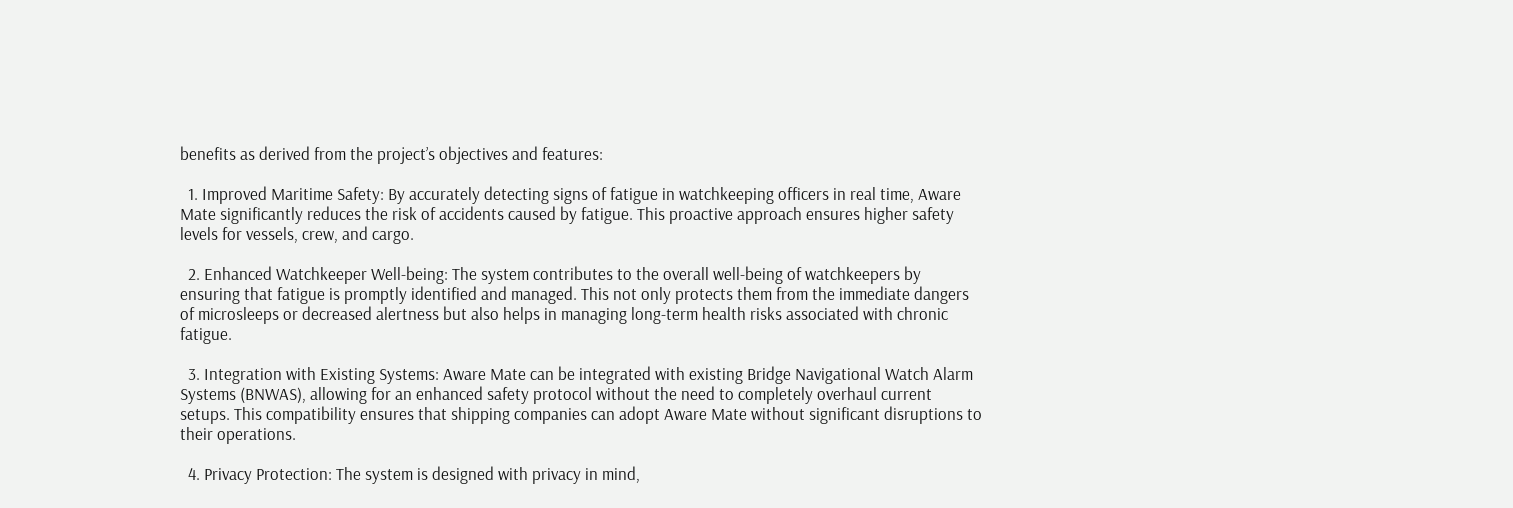benefits as derived from the project’s objectives and features:

  1. Improved Maritime Safety: By accurately detecting signs of fatigue in watchkeeping officers in real time, Aware Mate significantly reduces the risk of accidents caused by fatigue. This proactive approach ensures higher safety levels for vessels, crew, and cargo.

  2. Enhanced Watchkeeper Well-being: The system contributes to the overall well-being of watchkeepers by ensuring that fatigue is promptly identified and managed. This not only protects them from the immediate dangers of microsleeps or decreased alertness but also helps in managing long-term health risks associated with chronic fatigue.

  3. Integration with Existing Systems: Aware Mate can be integrated with existing Bridge Navigational Watch Alarm Systems (BNWAS), allowing for an enhanced safety protocol without the need to completely overhaul current setups. This compatibility ensures that shipping companies can adopt Aware Mate without significant disruptions to their operations.

  4. Privacy Protection: The system is designed with privacy in mind,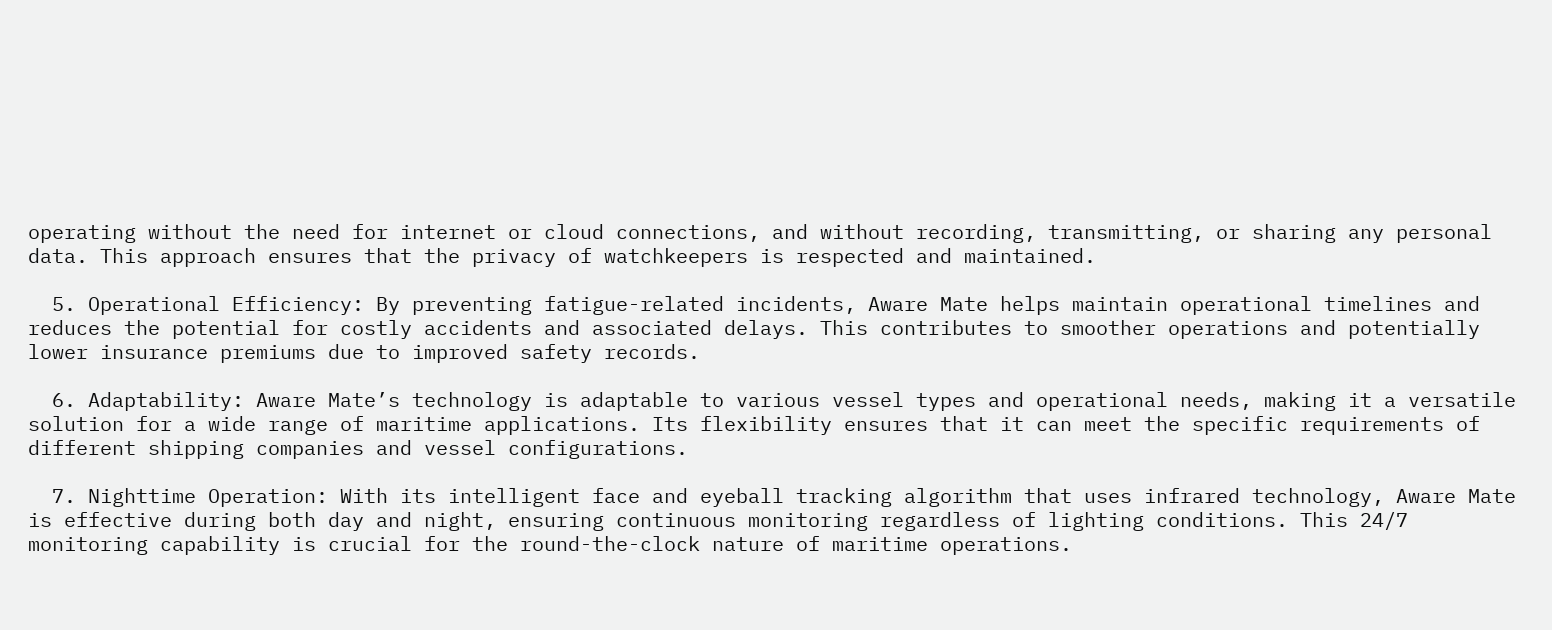operating without the need for internet or cloud connections, and without recording, transmitting, or sharing any personal data. This approach ensures that the privacy of watchkeepers is respected and maintained.

  5. Operational Efficiency: By preventing fatigue-related incidents, Aware Mate helps maintain operational timelines and reduces the potential for costly accidents and associated delays. This contributes to smoother operations and potentially lower insurance premiums due to improved safety records.

  6. Adaptability: Aware Mate’s technology is adaptable to various vessel types and operational needs, making it a versatile solution for a wide range of maritime applications. Its flexibility ensures that it can meet the specific requirements of different shipping companies and vessel configurations.

  7. Nighttime Operation: With its intelligent face and eyeball tracking algorithm that uses infrared technology, Aware Mate is effective during both day and night, ensuring continuous monitoring regardless of lighting conditions. This 24/7 monitoring capability is crucial for the round-the-clock nature of maritime operations.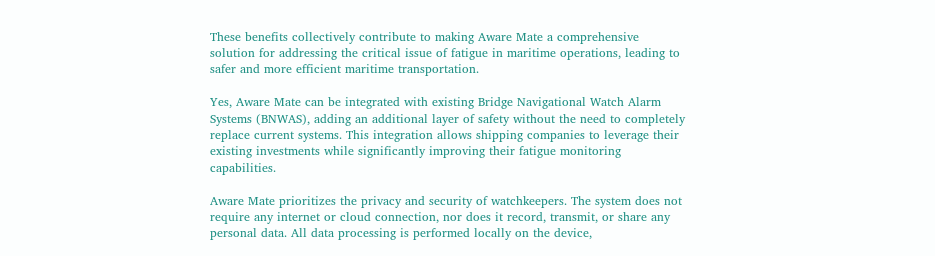These benefits collectively contribute to making Aware Mate a comprehensive solution for addressing the critical issue of fatigue in maritime operations, leading to safer and more efficient maritime transportation.

Yes, Aware Mate can be integrated with existing Bridge Navigational Watch Alarm Systems (BNWAS), adding an additional layer of safety without the need to completely replace current systems. This integration allows shipping companies to leverage their existing investments while significantly improving their fatigue monitoring capabilities.

Aware Mate prioritizes the privacy and security of watchkeepers. The system does not require any internet or cloud connection, nor does it record, transmit, or share any personal data. All data processing is performed locally on the device,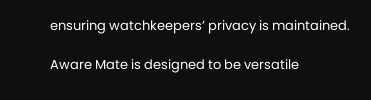ensuring watchkeepers’ privacy is maintained.

Aware Mate is designed to be versatile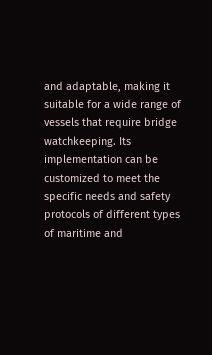and adaptable, making it suitable for a wide range of vessels that require bridge watchkeeping. Its implementation can be customized to meet the specific needs and safety protocols of different types of maritime and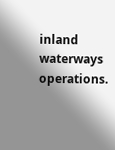inland waterways operations.